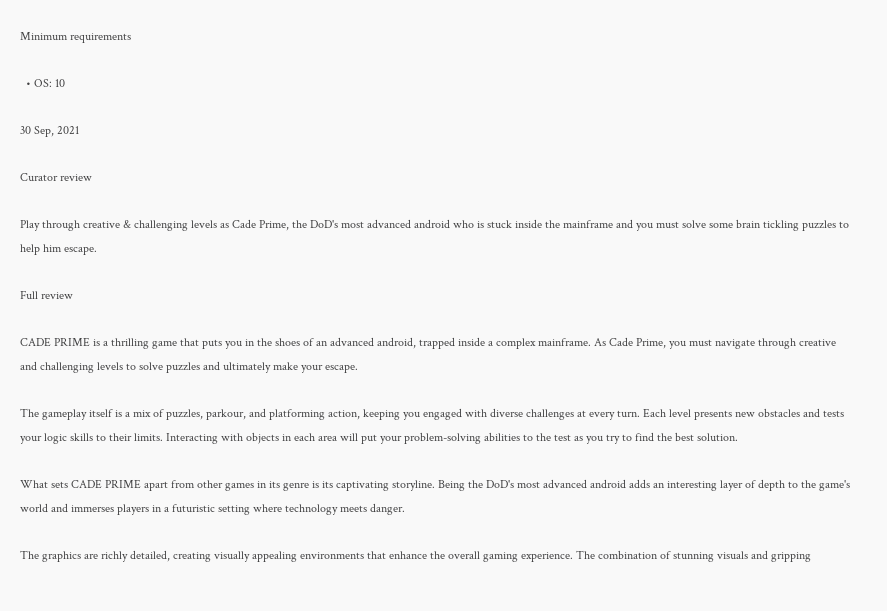Minimum requirements

  • OS: 10

30 Sep, 2021

Curator review

Play through creative & challenging levels as Cade Prime, the DoD's most advanced android who is stuck inside the mainframe and you must solve some brain tickling puzzles to help him escape.

Full review

CADE PRIME is a thrilling game that puts you in the shoes of an advanced android, trapped inside a complex mainframe. As Cade Prime, you must navigate through creative and challenging levels to solve puzzles and ultimately make your escape.

The gameplay itself is a mix of puzzles, parkour, and platforming action, keeping you engaged with diverse challenges at every turn. Each level presents new obstacles and tests your logic skills to their limits. Interacting with objects in each area will put your problem-solving abilities to the test as you try to find the best solution.

What sets CADE PRIME apart from other games in its genre is its captivating storyline. Being the DoD's most advanced android adds an interesting layer of depth to the game's world and immerses players in a futuristic setting where technology meets danger.

The graphics are richly detailed, creating visually appealing environments that enhance the overall gaming experience. The combination of stunning visuals and gripping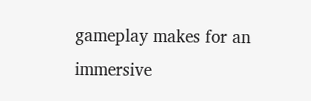gameplay makes for an immersive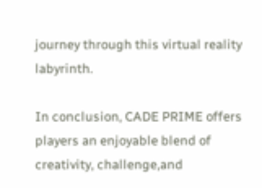journey through this virtual reality labyrinth.

In conclusion, CADE PRIME offers players an enjoyable blend of creativity, challenge,and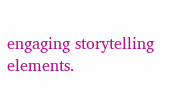engaging storytelling elements.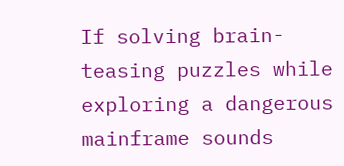If solving brain-teasing puzzles while exploring a dangerous mainframe sounds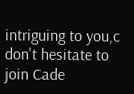intriguing to you,c don't hesitate to join Cade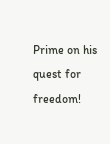Prime on his quest for freedom!